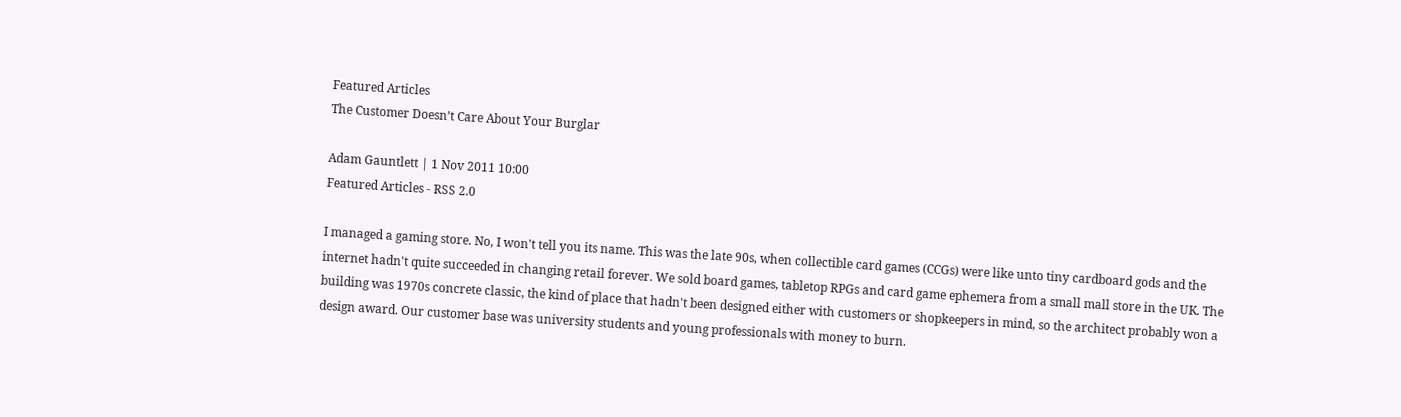Featured Articles
The Customer Doesn’t Care About Your Burglar

Adam Gauntlett | 1 Nov 2011 10:00
Featured Articles - RSS 2.0

I managed a gaming store. No, I won't tell you its name. This was the late 90s, when collectible card games (CCGs) were like unto tiny cardboard gods and the internet hadn't quite succeeded in changing retail forever. We sold board games, tabletop RPGs and card game ephemera from a small mall store in the UK. The building was 1970s concrete classic, the kind of place that hadn't been designed either with customers or shopkeepers in mind, so the architect probably won a design award. Our customer base was university students and young professionals with money to burn.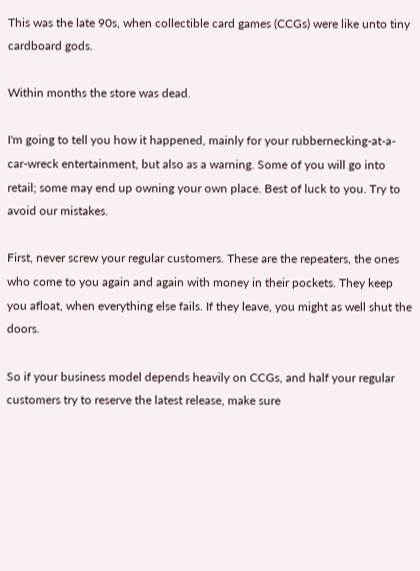This was the late 90s, when collectible card games (CCGs) were like unto tiny cardboard gods.

Within months the store was dead.

I'm going to tell you how it happened, mainly for your rubbernecking-at-a-car-wreck entertainment, but also as a warning. Some of you will go into retail; some may end up owning your own place. Best of luck to you. Try to avoid our mistakes.

First, never screw your regular customers. These are the repeaters, the ones who come to you again and again with money in their pockets. They keep you afloat, when everything else fails. If they leave, you might as well shut the doors.

So if your business model depends heavily on CCGs, and half your regular customers try to reserve the latest release, make sure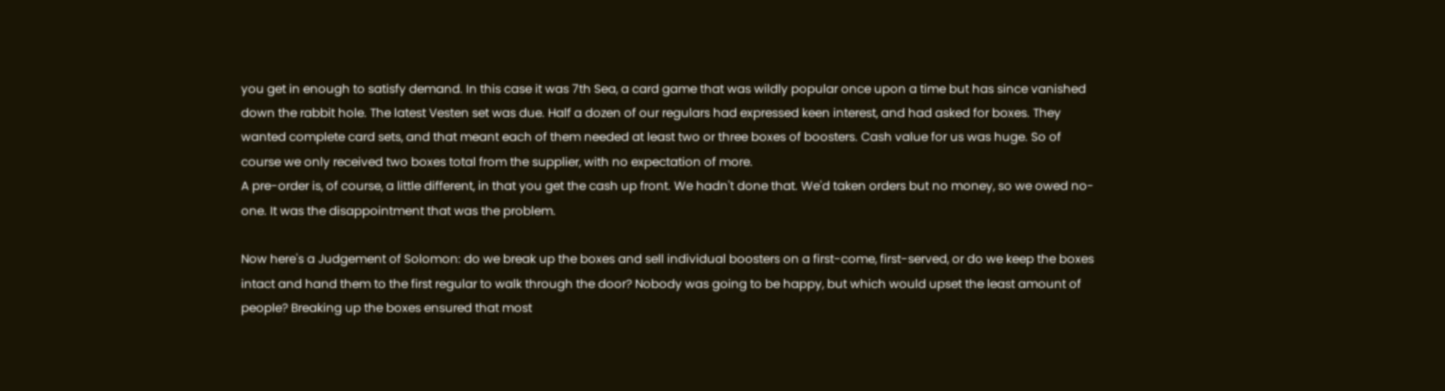you get in enough to satisfy demand. In this case it was 7th Sea, a card game that was wildly popular once upon a time but has since vanished down the rabbit hole. The latest Vesten set was due. Half a dozen of our regulars had expressed keen interest, and had asked for boxes. They wanted complete card sets, and that meant each of them needed at least two or three boxes of boosters. Cash value for us was huge. So of course we only received two boxes total from the supplier, with no expectation of more.
A pre-order is, of course, a little different, in that you get the cash up front. We hadn't done that. We'd taken orders but no money, so we owed no-one. It was the disappointment that was the problem.

Now here's a Judgement of Solomon: do we break up the boxes and sell individual boosters on a first-come, first-served, or do we keep the boxes intact and hand them to the first regular to walk through the door? Nobody was going to be happy, but which would upset the least amount of people? Breaking up the boxes ensured that most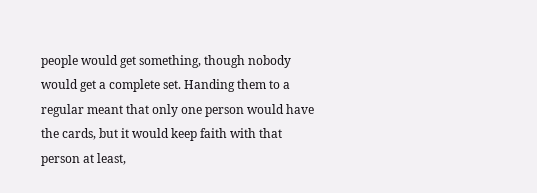people would get something, though nobody would get a complete set. Handing them to a regular meant that only one person would have the cards, but it would keep faith with that person at least,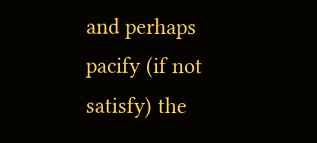and perhaps pacify (if not satisfy) the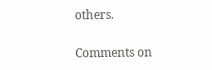others.

Comments on